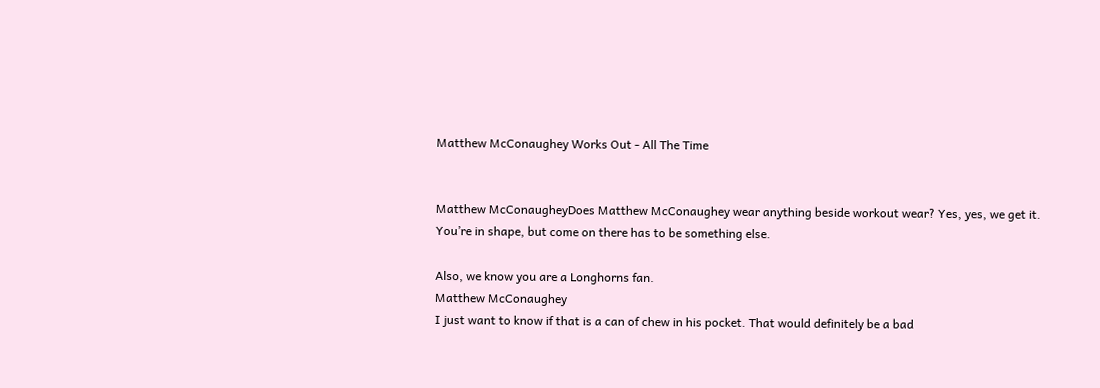Matthew McConaughey Works Out - All The Time


Matthew McConaugheyDoes Matthew McConaughey wear anything beside workout wear? Yes, yes, we get it. You’re in shape, but come on there has to be something else.

Also, we know you are a Longhorns fan.
Matthew McConaughey
I just want to know if that is a can of chew in his pocket. That would definitely be a bad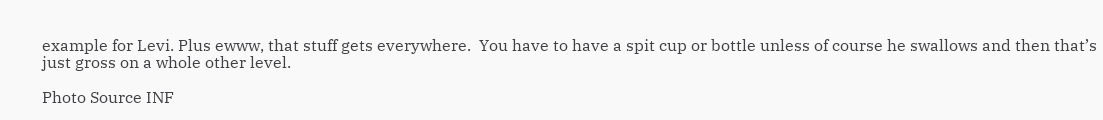example for Levi. Plus ewww, that stuff gets everywhere.  You have to have a spit cup or bottle unless of course he swallows and then that’s just gross on a whole other level.

Photo Source INF